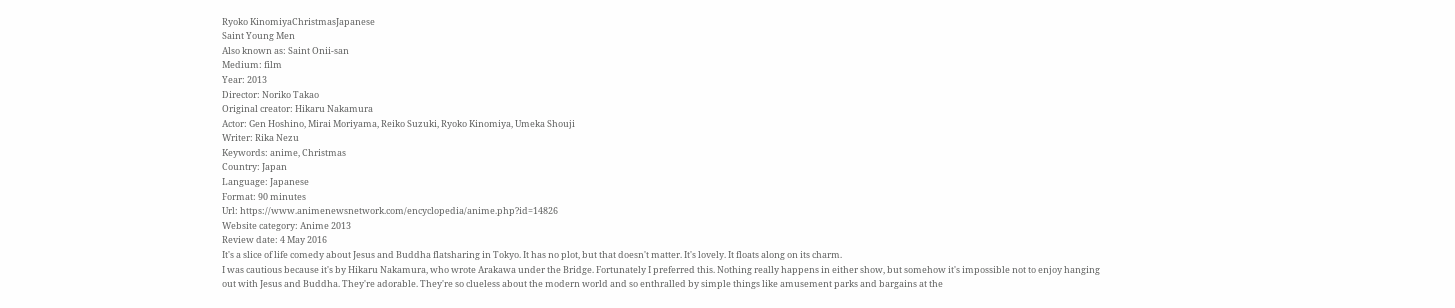Ryoko KinomiyaChristmasJapanese
Saint Young Men
Also known as: Saint Onii-san
Medium: film
Year: 2013
Director: Noriko Takao
Original creator: Hikaru Nakamura
Actor: Gen Hoshino, Mirai Moriyama, Reiko Suzuki, Ryoko Kinomiya, Umeka Shouji
Writer: Rika Nezu
Keywords: anime, Christmas
Country: Japan
Language: Japanese
Format: 90 minutes
Url: https://www.animenewsnetwork.com/encyclopedia/anime.php?id=14826
Website category: Anime 2013
Review date: 4 May 2016
It's a slice of life comedy about Jesus and Buddha flatsharing in Tokyo. It has no plot, but that doesn't matter. It's lovely. It floats along on its charm.
I was cautious because it's by Hikaru Nakamura, who wrote Arakawa under the Bridge. Fortunately I preferred this. Nothing really happens in either show, but somehow it's impossible not to enjoy hanging out with Jesus and Buddha. They're adorable. They're so clueless about the modern world and so enthralled by simple things like amusement parks and bargains at the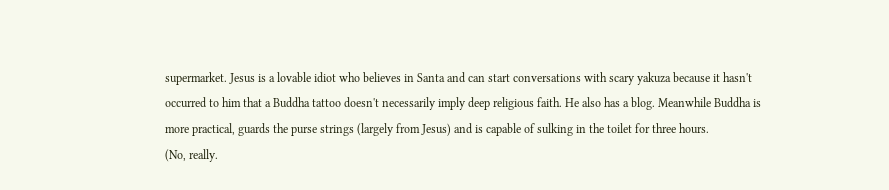supermarket. Jesus is a lovable idiot who believes in Santa and can start conversations with scary yakuza because it hasn't occurred to him that a Buddha tattoo doesn't necessarily imply deep religious faith. He also has a blog. Meanwhile Buddha is more practical, guards the purse strings (largely from Jesus) and is capable of sulking in the toilet for three hours.
(No, really.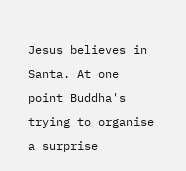Jesus believes in Santa. At one point Buddha's trying to organise a surprise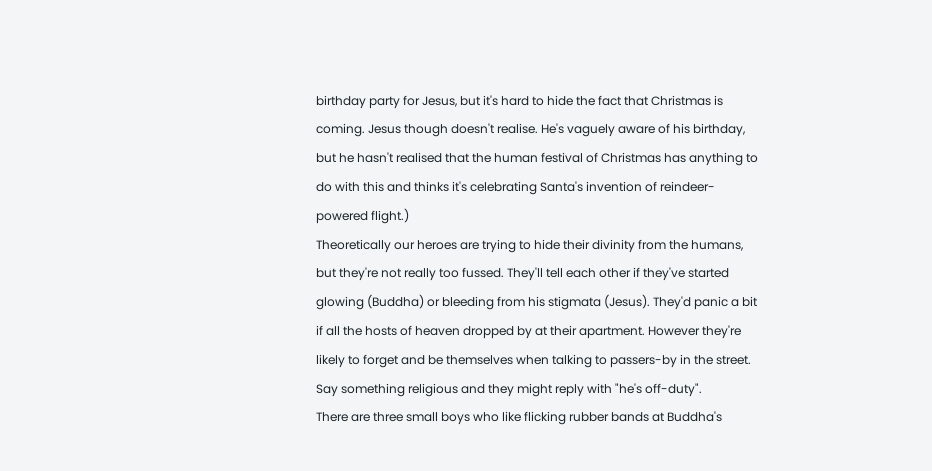birthday party for Jesus, but it's hard to hide the fact that Christmas is coming. Jesus though doesn't realise. He's vaguely aware of his birthday, but he hasn't realised that the human festival of Christmas has anything to do with this and thinks it's celebrating Santa's invention of reindeer-powered flight.)
Theoretically our heroes are trying to hide their divinity from the humans, but they're not really too fussed. They'll tell each other if they've started glowing (Buddha) or bleeding from his stigmata (Jesus). They'd panic a bit if all the hosts of heaven dropped by at their apartment. However they're likely to forget and be themselves when talking to passers-by in the street. Say something religious and they might reply with "he's off-duty".
There are three small boys who like flicking rubber bands at Buddha's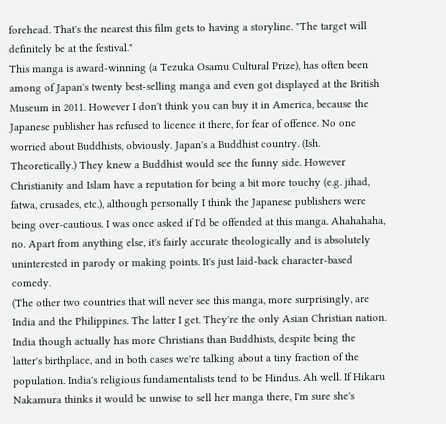forehead. That's the nearest this film gets to having a storyline. "The target will definitely be at the festival."
This manga is award-winning (a Tezuka Osamu Cultural Prize), has often been among of Japan's twenty best-selling manga and even got displayed at the British Museum in 2011. However I don't think you can buy it in America, because the Japanese publisher has refused to licence it there, for fear of offence. No one worried about Buddhists, obviously. Japan's a Buddhist country. (Ish. Theoretically.) They knew a Buddhist would see the funny side. However Christianity and Islam have a reputation for being a bit more touchy (e.g. jihad, fatwa, crusades, etc.), although personally I think the Japanese publishers were being over-cautious. I was once asked if I'd be offended at this manga. Ahahahaha, no. Apart from anything else, it's fairly accurate theologically and is absolutely uninterested in parody or making points. It's just laid-back character-based comedy.
(The other two countries that will never see this manga, more surprisingly, are India and the Philippines. The latter I get. They're the only Asian Christian nation. India though actually has more Christians than Buddhists, despite being the latter's birthplace, and in both cases we're talking about a tiny fraction of the population. India's religious fundamentalists tend to be Hindus. Ah well. If Hikaru Nakamura thinks it would be unwise to sell her manga there, I'm sure she's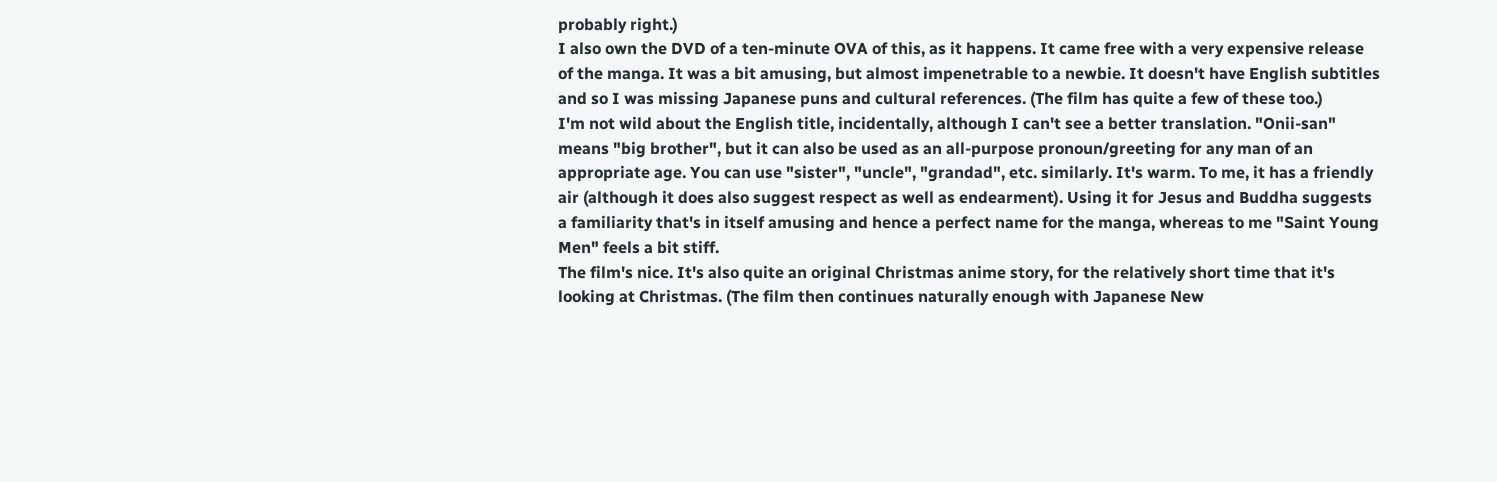probably right.)
I also own the DVD of a ten-minute OVA of this, as it happens. It came free with a very expensive release of the manga. It was a bit amusing, but almost impenetrable to a newbie. It doesn't have English subtitles and so I was missing Japanese puns and cultural references. (The film has quite a few of these too.)
I'm not wild about the English title, incidentally, although I can't see a better translation. "Onii-san" means "big brother", but it can also be used as an all-purpose pronoun/greeting for any man of an appropriate age. You can use "sister", "uncle", "grandad", etc. similarly. It's warm. To me, it has a friendly air (although it does also suggest respect as well as endearment). Using it for Jesus and Buddha suggests a familiarity that's in itself amusing and hence a perfect name for the manga, whereas to me "Saint Young Men" feels a bit stiff.
The film's nice. It's also quite an original Christmas anime story, for the relatively short time that it's looking at Christmas. (The film then continues naturally enough with Japanese New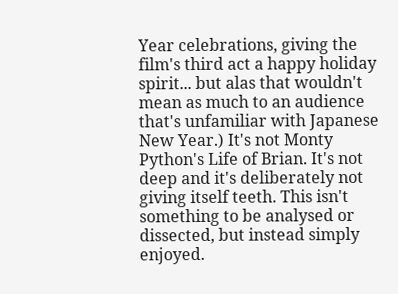Year celebrations, giving the film's third act a happy holiday spirit... but alas that wouldn't mean as much to an audience that's unfamiliar with Japanese New Year.) It's not Monty Python's Life of Brian. It's not deep and it's deliberately not giving itself teeth. This isn't something to be analysed or dissected, but instead simply enjoyed.